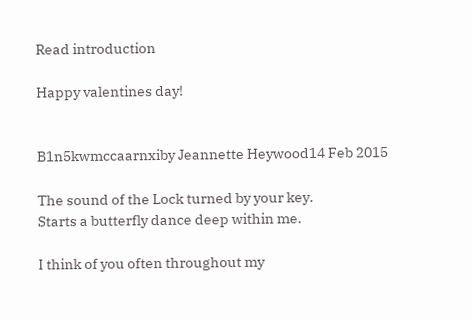Read introduction

Happy valentines day!


B1n5kwmccaarnxiby Jeannette Heywood14 Feb 2015

The sound of the Lock turned by your key.
Starts a butterfly dance deep within me.

I think of you often throughout my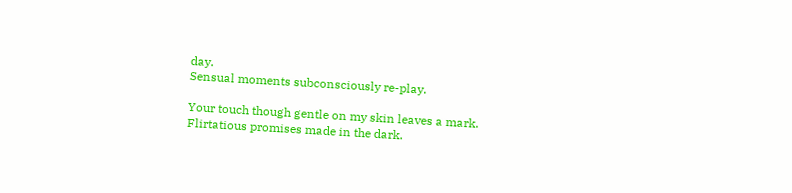day.
Sensual moments subconsciously re-play.

Your touch though gentle on my skin leaves a mark.
Flirtatious promises made in the dark.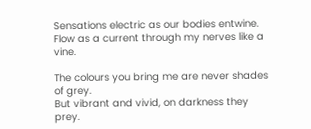Sensations electric as our bodies entwine.
Flow as a current through my nerves like a vine.

The colours you bring me are never shades of grey.
But vibrant and vivid, on darkness they prey.